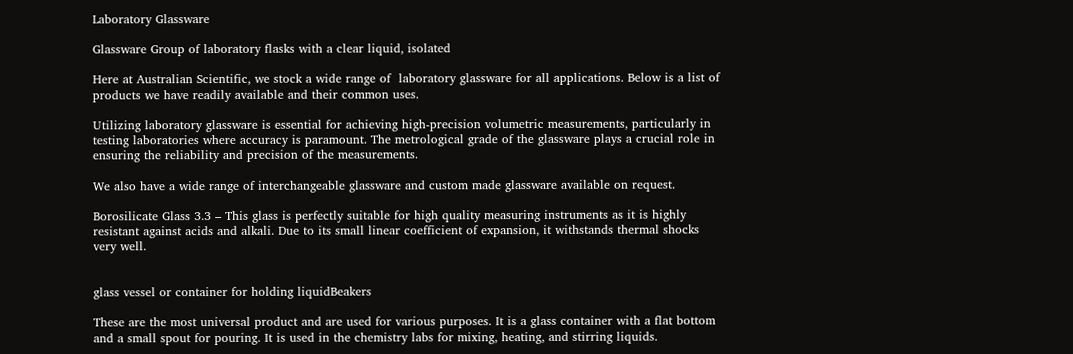Laboratory Glassware

Glassware Group of laboratory flasks with a clear liquid, isolated

Here at Australian Scientific, we stock a wide range of  laboratory glassware for all applications. Below is a list of products we have readily available and their common uses.

Utilizing laboratory glassware is essential for achieving high-precision volumetric measurements, particularly in testing laboratories where accuracy is paramount. The metrological grade of the glassware plays a crucial role in ensuring the reliability and precision of the measurements.

We also have a wide range of interchangeable glassware and custom made glassware available on request.

Borosilicate Glass 3.3 – This glass is perfectly suitable for high quality measuring instruments as it is highly resistant against acids and alkali. Due to its small linear coefficient of expansion, it withstands thermal shocks very well.


glass vessel or container for holding liquidBeakers

These are the most universal product and are used for various purposes. It is a glass container with a flat bottom and a small spout for pouring. It is used in the chemistry labs for mixing, heating, and stirring liquids.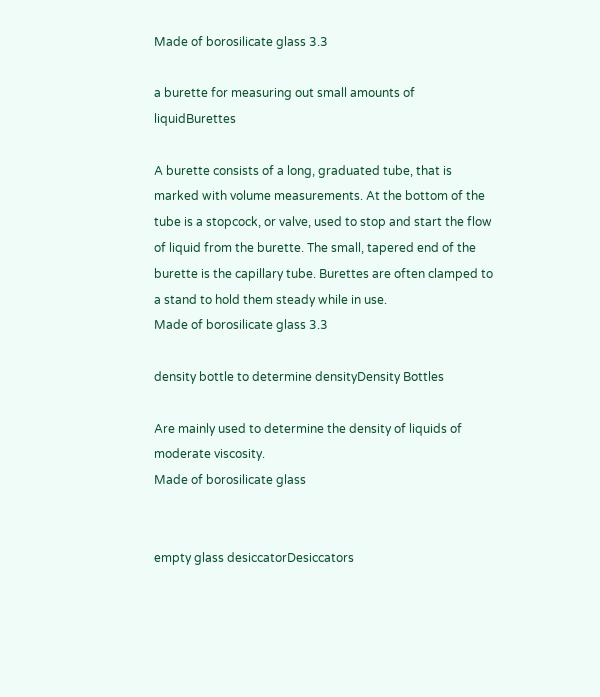Made of borosilicate glass 3.3

a burette for measuring out small amounts of liquidBurettes

A burette consists of a long, graduated tube, that is marked with volume measurements. At the bottom of the tube is a stopcock, or valve, used to stop and start the flow of liquid from the burette. The small, tapered end of the burette is the capillary tube. Burettes are often clamped to a stand to hold them steady while in use.
Made of borosilicate glass 3.3

density bottle to determine densityDensity Bottles

Are mainly used to determine the density of liquids of moderate viscosity.
Made of borosilicate glass


empty glass desiccatorDesiccators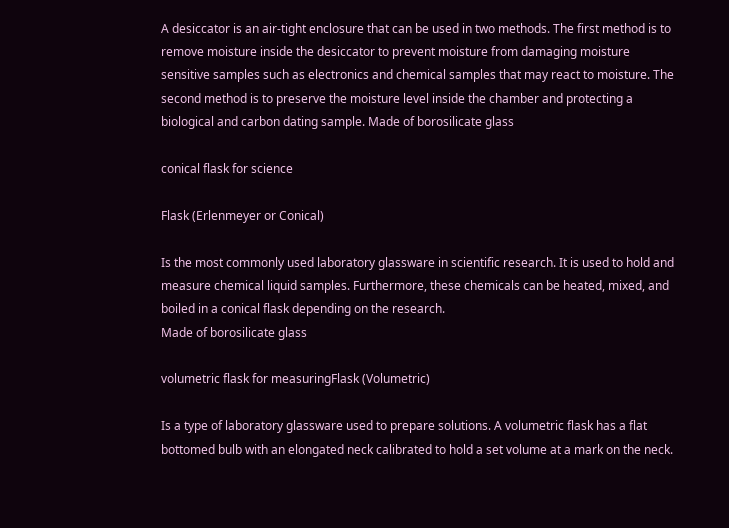A desiccator is an air-tight enclosure that can be used in two methods. The first method is to remove moisture inside the desiccator to prevent moisture from damaging moisture sensitive samples such as electronics and chemical samples that may react to moisture. The second method is to preserve the moisture level inside the chamber and protecting a biological and carbon dating sample. Made of borosilicate glass

conical flask for science

Flask (Erlenmeyer or Conical)

Is the most commonly used laboratory glassware in scientific research. It is used to hold and measure chemical liquid samples. Furthermore, these chemicals can be heated, mixed, and boiled in a conical flask depending on the research.
Made of borosilicate glass

volumetric flask for measuringFlask (Volumetric)

Is a type of laboratory glassware used to prepare solutions. A volumetric flask has a flat bottomed bulb with an elongated neck calibrated to hold a set volume at a mark on the neck.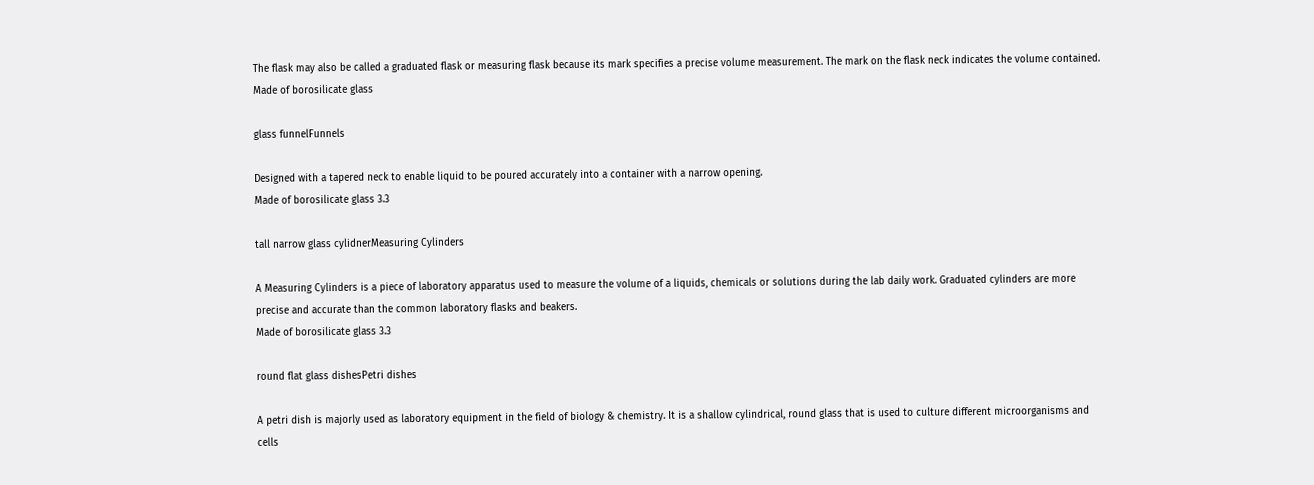The flask may also be called a graduated flask or measuring flask because its mark specifies a precise volume measurement. The mark on the flask neck indicates the volume contained.
Made of borosilicate glass

glass funnelFunnels

Designed with a tapered neck to enable liquid to be poured accurately into a container with a narrow opening.
Made of borosilicate glass 3.3

tall narrow glass cylidnerMeasuring Cylinders

A Measuring Cylinders is a piece of laboratory apparatus used to measure the volume of a liquids, chemicals or solutions during the lab daily work. Graduated cylinders are more precise and accurate than the common laboratory flasks and beakers.
Made of borosilicate glass 3.3

round flat glass dishesPetri dishes

A petri dish is majorly used as laboratory equipment in the field of biology & chemistry. It is a shallow cylindrical, round glass that is used to culture different microorganisms and cells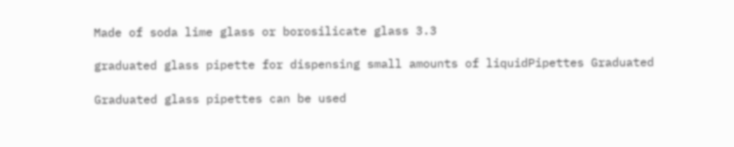Made of soda lime glass or borosilicate glass 3.3

graduated glass pipette for dispensing small amounts of liquidPipettes Graduated

Graduated glass pipettes can be used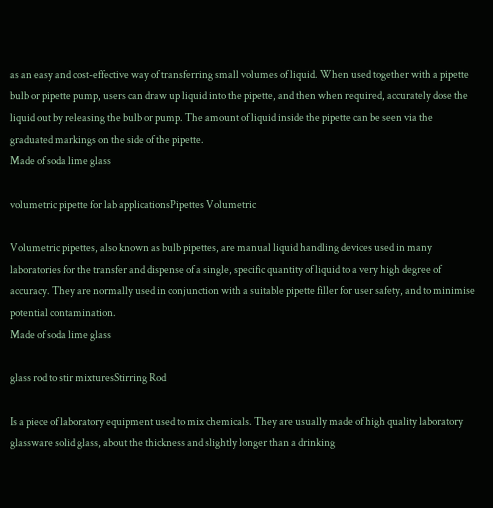as an easy and cost-effective way of transferring small volumes of liquid. When used together with a pipette bulb or pipette pump, users can draw up liquid into the pipette, and then when required, accurately dose the liquid out by releasing the bulb or pump. The amount of liquid inside the pipette can be seen via the graduated markings on the side of the pipette.
Made of soda lime glass

volumetric pipette for lab applicationsPipettes Volumetric

Volumetric pipettes, also known as bulb pipettes, are manual liquid handling devices used in many laboratories for the transfer and dispense of a single, specific quantity of liquid to a very high degree of accuracy. They are normally used in conjunction with a suitable pipette filler for user safety, and to minimise potential contamination.
Made of soda lime glass

glass rod to stir mixturesStirring Rod

Is a piece of laboratory equipment used to mix chemicals. They are usually made of high quality laboratory glassware solid glass, about the thickness and slightly longer than a drinking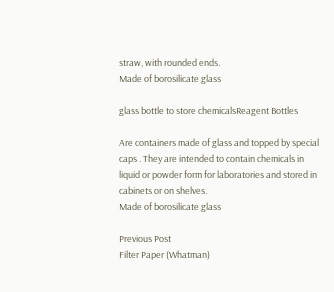straw, with rounded ends.
Made of borosilicate glass

glass bottle to store chemicalsReagent Bottles

Are containers made of glass and topped by special caps . They are intended to contain chemicals in liquid or powder form for laboratories and stored in cabinets or on shelves.
Made of borosilicate glass

Previous Post
Filter Paper (Whatman)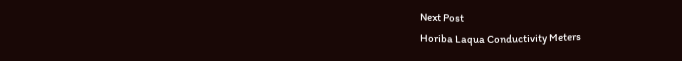Next Post
Horiba Laqua Conductivity Meters